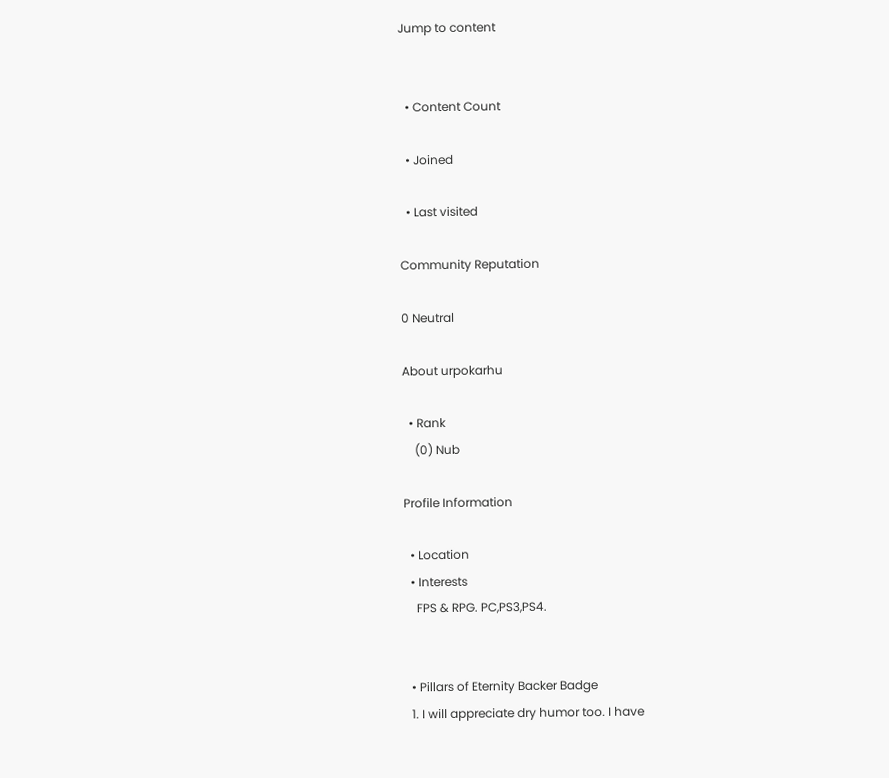Jump to content


  • Content Count

  • Joined

  • Last visited

Community Reputation

0 Neutral

About urpokarhu

  • Rank
    (0) Nub

Profile Information

  • Location
  • Interests
    FPS & RPG. PC,PS3,PS4.


  • Pillars of Eternity Backer Badge
  1. I will appreciate dry humor too. I have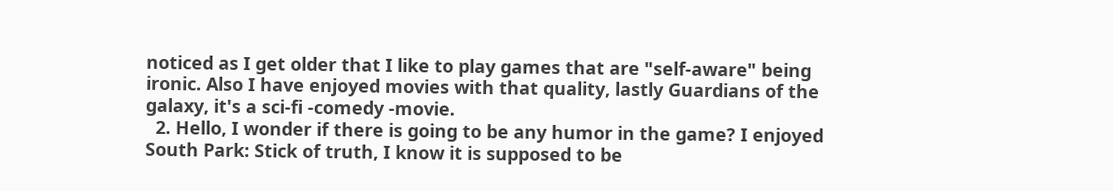noticed as I get older that I like to play games that are "self-aware" being ironic. Also I have enjoyed movies with that quality, lastly Guardians of the galaxy, it's a sci-fi -comedy -movie.
  2. Hello, I wonder if there is going to be any humor in the game? I enjoyed South Park: Stick of truth, I know it is supposed to be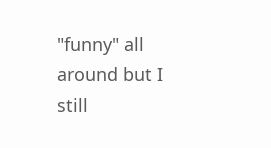"funny" all around but I still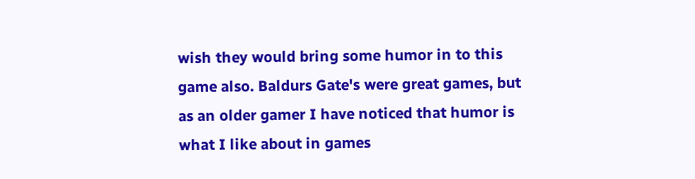wish they would bring some humor in to this game also. Baldurs Gate's were great games, but as an older gamer I have noticed that humor is what I like about in games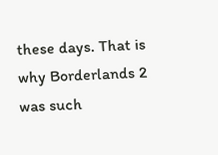these days. That is why Borderlands 2 was such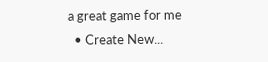a great game for me
  • Create New...